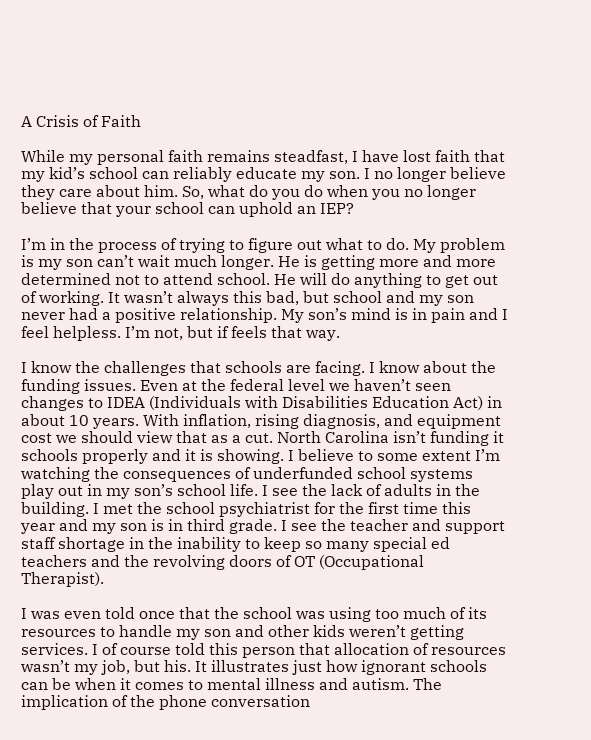A Crisis of Faith

While my personal faith remains steadfast, I have lost faith that my kid’s school can reliably educate my son. I no longer believe they care about him. So, what do you do when you no longer believe that your school can uphold an IEP?

I’m in the process of trying to figure out what to do. My problem is my son can’t wait much longer. He is getting more and more determined not to attend school. He will do anything to get out of working. It wasn’t always this bad, but school and my son never had a positive relationship. My son’s mind is in pain and I feel helpless. I’m not, but if feels that way.

I know the challenges that schools are facing. I know about the funding issues. Even at the federal level we haven’t seen changes to IDEA (Individuals with Disabilities Education Act) in about 10 years. With inflation, rising diagnosis, and equipment cost we should view that as a cut. North Carolina isn’t funding it schools properly and it is showing. I believe to some extent I’m watching the consequences of underfunded school systems play out in my son’s school life. I see the lack of adults in the building. I met the school psychiatrist for the first time this year and my son is in third grade. I see the teacher and support staff shortage in the inability to keep so many special ed teachers and the revolving doors of OT (Occupational Therapist).

I was even told once that the school was using too much of its resources to handle my son and other kids weren’t getting services. I of course told this person that allocation of resources wasn’t my job, but his. It illustrates just how ignorant schools can be when it comes to mental illness and autism. The implication of the phone conversation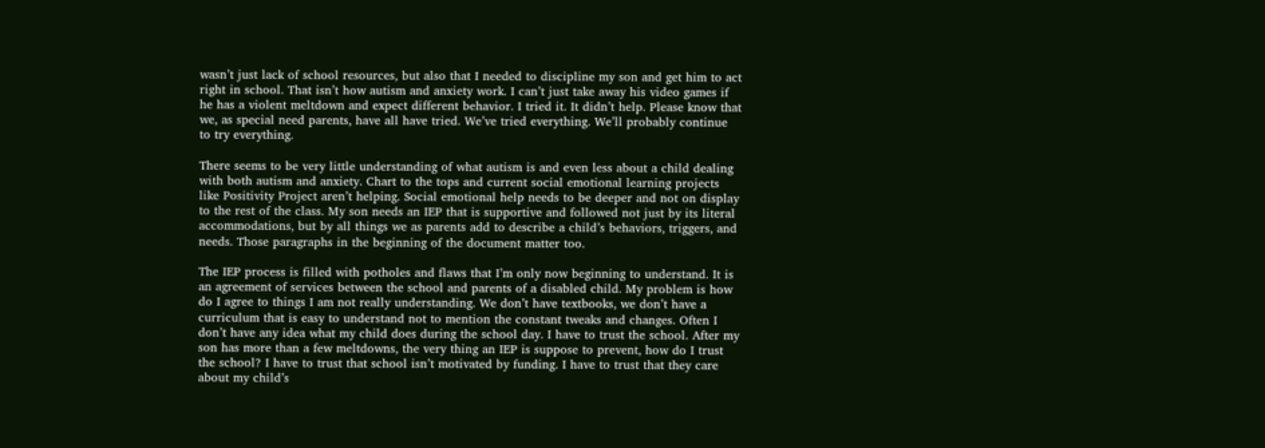wasn’t just lack of school resources, but also that I needed to discipline my son and get him to act right in school. That isn’t how autism and anxiety work. I can’t just take away his video games if he has a violent meltdown and expect different behavior. I tried it. It didn’t help. Please know that we, as special need parents, have all have tried. We’ve tried everything. We’ll probably continue to try everything.

There seems to be very little understanding of what autism is and even less about a child dealing with both autism and anxiety. Chart to the tops and current social emotional learning projects like Positivity Project aren’t helping. Social emotional help needs to be deeper and not on display to the rest of the class. My son needs an IEP that is supportive and followed not just by its literal accommodations, but by all things we as parents add to describe a child’s behaviors, triggers, and needs. Those paragraphs in the beginning of the document matter too.

The IEP process is filled with potholes and flaws that I’m only now beginning to understand. It is an agreement of services between the school and parents of a disabled child. My problem is how do I agree to things I am not really understanding. We don’t have textbooks, we don’t have a curriculum that is easy to understand not to mention the constant tweaks and changes. Often I don’t have any idea what my child does during the school day. I have to trust the school. After my son has more than a few meltdowns, the very thing an IEP is suppose to prevent, how do I trust the school? I have to trust that school isn’t motivated by funding. I have to trust that they care about my child’s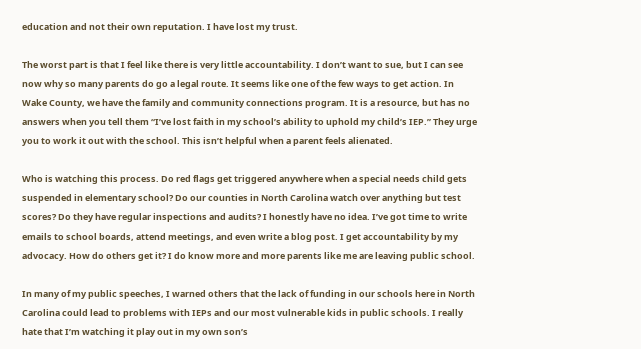education and not their own reputation. I have lost my trust.

The worst part is that I feel like there is very little accountability. I don’t want to sue, but I can see now why so many parents do go a legal route. It seems like one of the few ways to get action. In Wake County, we have the family and community connections program. It is a resource, but has no answers when you tell them “I’ve lost faith in my school’s ability to uphold my child’s IEP.” They urge you to work it out with the school. This isn’t helpful when a parent feels alienated.

Who is watching this process. Do red flags get triggered anywhere when a special needs child gets suspended in elementary school? Do our counties in North Carolina watch over anything but test scores? Do they have regular inspections and audits? I honestly have no idea. I’ve got time to write emails to school boards, attend meetings, and even write a blog post. I get accountability by my advocacy. How do others get it? I do know more and more parents like me are leaving public school.

In many of my public speeches, I warned others that the lack of funding in our schools here in North Carolina could lead to problems with IEPs and our most vulnerable kids in public schools. I really hate that I’m watching it play out in my own son’s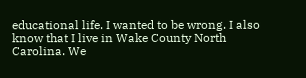educational life. I wanted to be wrong. I also know that I live in Wake County North Carolina. We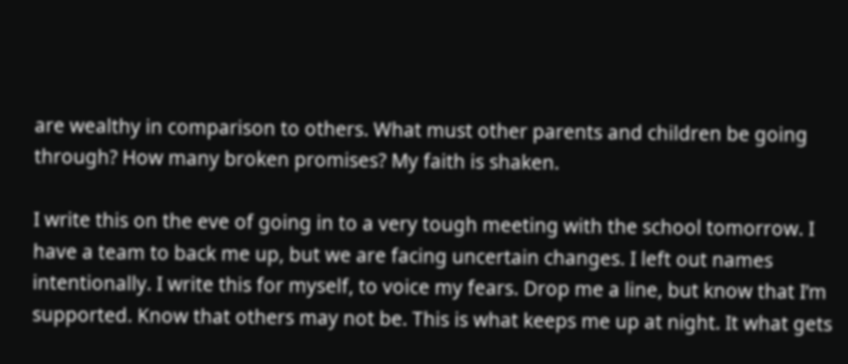are wealthy in comparison to others. What must other parents and children be going through? How many broken promises? My faith is shaken.

I write this on the eve of going in to a very tough meeting with the school tomorrow. I have a team to back me up, but we are facing uncertain changes. I left out names intentionally. I write this for myself, to voice my fears. Drop me a line, but know that I’m supported. Know that others may not be. This is what keeps me up at night. It what gets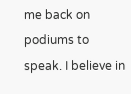me back on podiums to speak. I believe in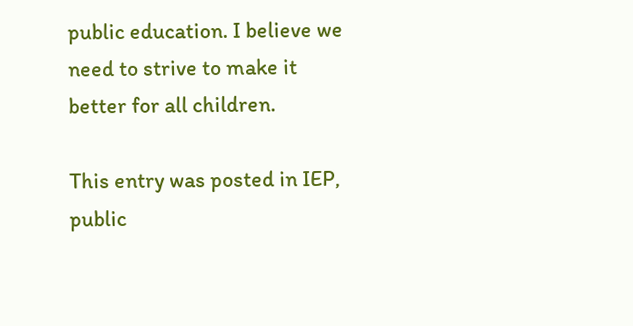public education. I believe we need to strive to make it better for all children.

This entry was posted in IEP, public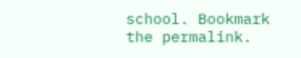school. Bookmark the permalink.